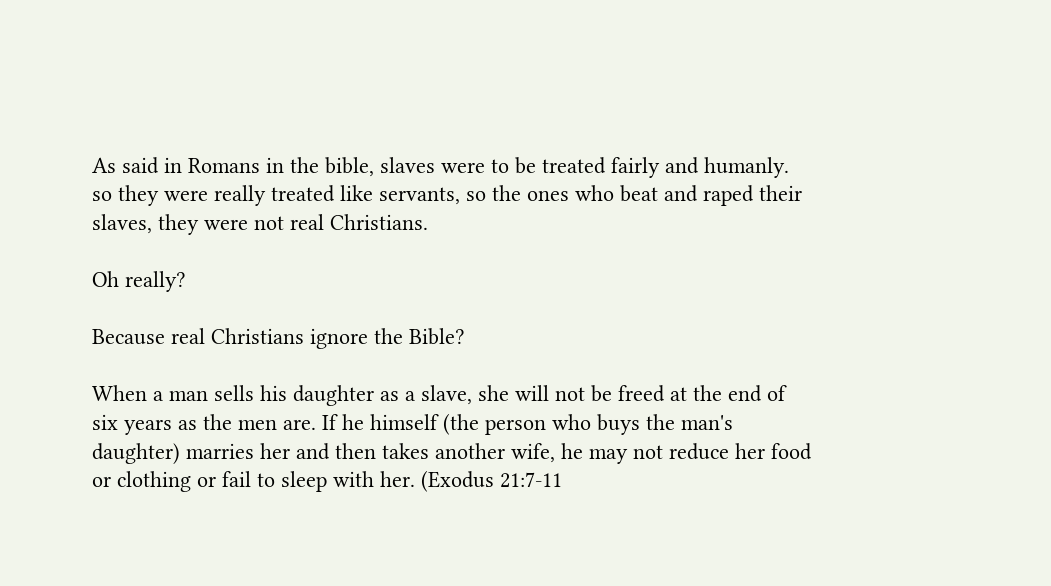As said in Romans in the bible, slaves were to be treated fairly and humanly. so they were really treated like servants, so the ones who beat and raped their slaves, they were not real Christians.

Oh really?

Because real Christians ignore the Bible?

When a man sells his daughter as a slave, she will not be freed at the end of six years as the men are. If he himself (the person who buys the man's daughter) marries her and then takes another wife, he may not reduce her food or clothing or fail to sleep with her. (Exodus 21:7-11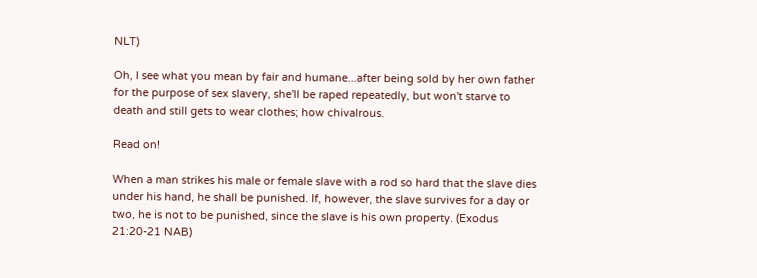NLT)

Oh, I see what you mean by fair and humane...after being sold by her own father for the purpose of sex slavery, she'll be raped repeatedly, but won't starve to death and still gets to wear clothes; how chivalrous.

Read on!

When a man strikes his male or female slave with a rod so hard that the slave dies under his hand, he shall be punished. If, however, the slave survives for a day or two, he is not to be punished, since the slave is his own property. (Exodus 21:20-21 NAB)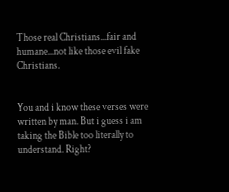Those real Christians...fair and humane...not like those evil fake Christians.


You and i know these verses were written by man. But i guess i am taking the Bible too literally to understand. Right?